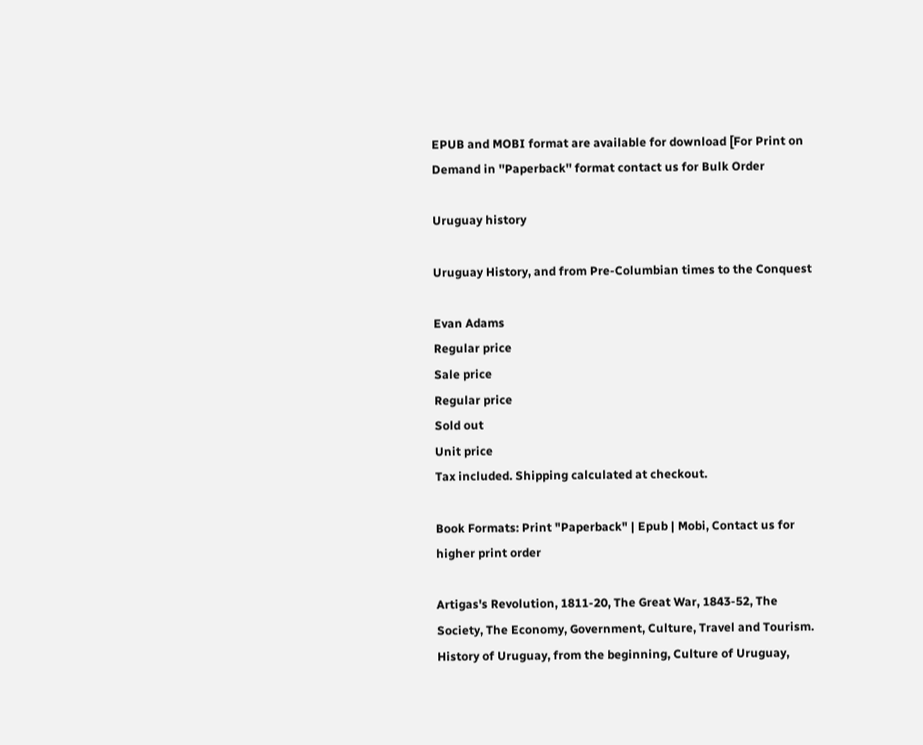EPUB and MOBI format are available for download [For Print on Demand in ''Paperback'' format contact us for Bulk Order

Uruguay history

Uruguay History, and from Pre-Columbian times to the Conquest

Evan Adams
Regular price
Sale price
Regular price
Sold out
Unit price
Tax included. Shipping calculated at checkout.

Book Formats: Print "Paperback" | Epub | Mobi, Contact us for higher print order

Artigas's Revolution, 1811-20, The Great War, 1843-52, The Society, The Economy, Government, Culture, Travel and Tourism. History of Uruguay, from the beginning, Culture of Uruguay,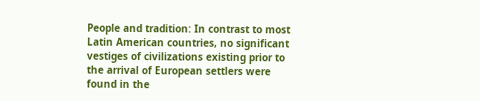People and tradition: In contrast to most Latin American countries, no significant vestiges of civilizations existing prior to the arrival of European settlers were found in the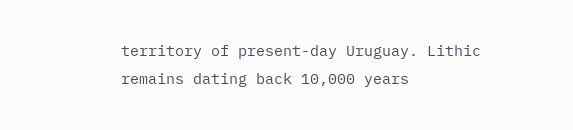territory of present-day Uruguay. Lithic remains dating back 10,000 years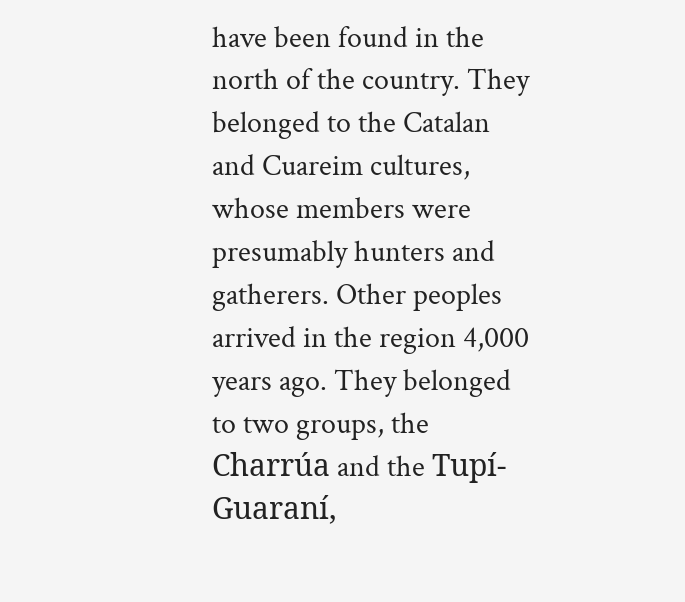have been found in the north of the country. They belonged to the Catalan and Cuareim cultures, whose members were presumably hunters and gatherers. Other peoples arrived in the region 4,000 years ago. They belonged to two groups, the Charrúa and the Tupí-Guaraní,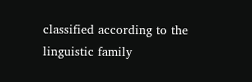classified according to the linguistic family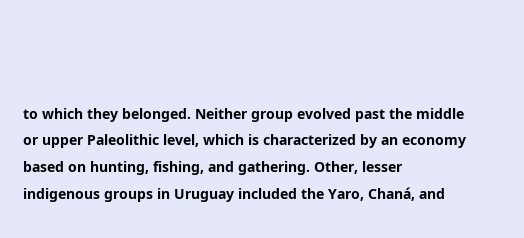to which they belonged. Neither group evolved past the middle or upper Paleolithic level, which is characterized by an economy based on hunting, fishing, and gathering. Other, lesser indigenous groups in Uruguay included the Yaro, Chaná, and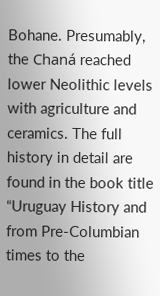Bohane. Presumably, the Chaná reached lower Neolithic levels with agriculture and ceramics. The full history in detail are found in the book title “Uruguay History and from Pre-Columbian times to the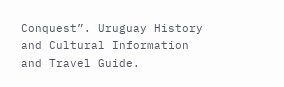Conquest”. Uruguay History and Cultural Information and Travel Guide.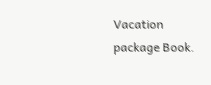Vacation package Book.